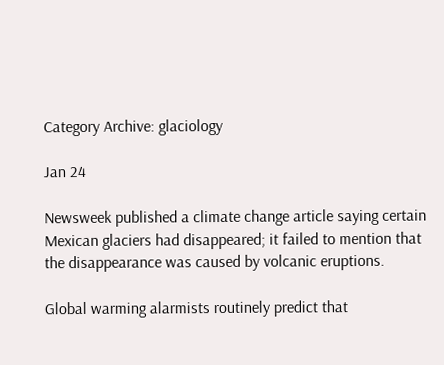Category Archive: glaciology

Jan 24

Newsweek published a climate change article saying certain Mexican glaciers had disappeared; it failed to mention that the disappearance was caused by volcanic eruptions.

Global warming alarmists routinely predict that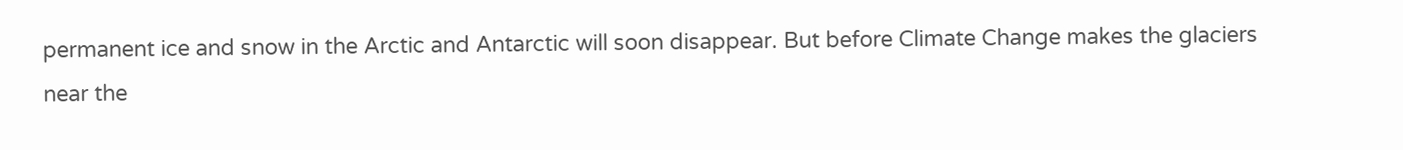permanent ice and snow in the Arctic and Antarctic will soon disappear. But before Climate Change makes the glaciers near the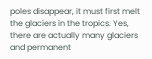poles disappear, it must first melt the glaciers in the tropics. Yes, there are actually many glaciers and permanent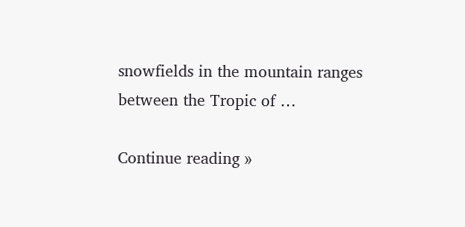snowfields in the mountain ranges between the Tropic of …

Continue reading »